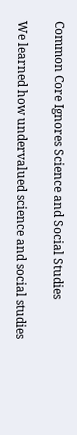Common Core Ignores Science and Social Studies

We learned how undervalued science and social studies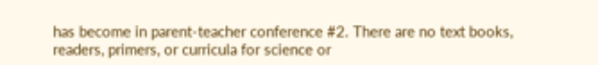has become in parent-teacher conference #2. There are no text books, readers, primers, or curricula for science or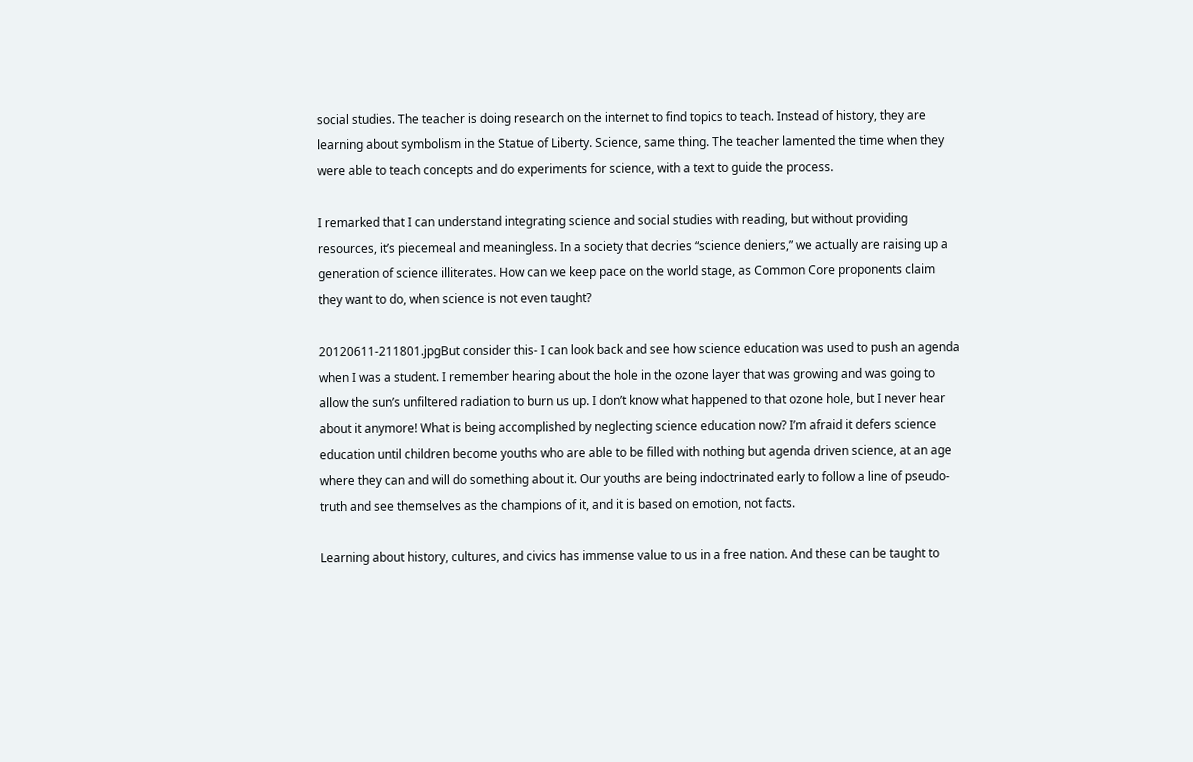social studies. The teacher is doing research on the internet to find topics to teach. Instead of history, they are learning about symbolism in the Statue of Liberty. Science, same thing. The teacher lamented the time when they were able to teach concepts and do experiments for science, with a text to guide the process.

I remarked that I can understand integrating science and social studies with reading, but without providing resources, it’s piecemeal and meaningless. In a society that decries “science deniers,” we actually are raising up a generation of science illiterates. How can we keep pace on the world stage, as Common Core proponents claim they want to do, when science is not even taught?

20120611-211801.jpgBut consider this- I can look back and see how science education was used to push an agenda when I was a student. I remember hearing about the hole in the ozone layer that was growing and was going to allow the sun’s unfiltered radiation to burn us up. I don’t know what happened to that ozone hole, but I never hear about it anymore! What is being accomplished by neglecting science education now? I’m afraid it defers science education until children become youths who are able to be filled with nothing but agenda driven science, at an age where they can and will do something about it. Our youths are being indoctrinated early to follow a line of pseudo-truth and see themselves as the champions of it, and it is based on emotion, not facts.

Learning about history, cultures, and civics has immense value to us in a free nation. And these can be taught to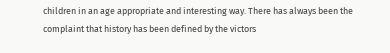children in an age appropriate and interesting way. There has always been the complaint that history has been defined by the victors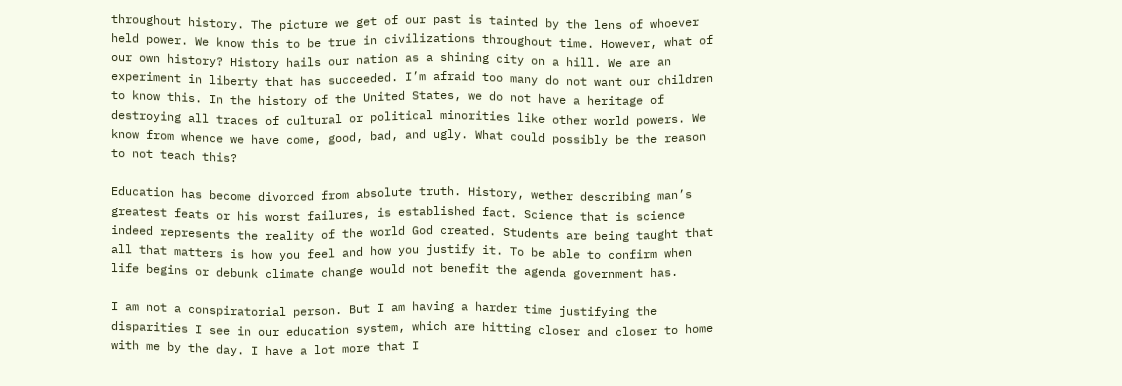throughout history. The picture we get of our past is tainted by the lens of whoever held power. We know this to be true in civilizations throughout time. However, what of our own history? History hails our nation as a shining city on a hill. We are an experiment in liberty that has succeeded. I’m afraid too many do not want our children to know this. In the history of the United States, we do not have a heritage of destroying all traces of cultural or political minorities like other world powers. We know from whence we have come, good, bad, and ugly. What could possibly be the reason to not teach this?

Education has become divorced from absolute truth. History, wether describing man’s greatest feats or his worst failures, is established fact. Science that is science indeed represents the reality of the world God created. Students are being taught that all that matters is how you feel and how you justify it. To be able to confirm when life begins or debunk climate change would not benefit the agenda government has.

I am not a conspiratorial person. But I am having a harder time justifying the disparities I see in our education system, which are hitting closer and closer to home with me by the day. I have a lot more that I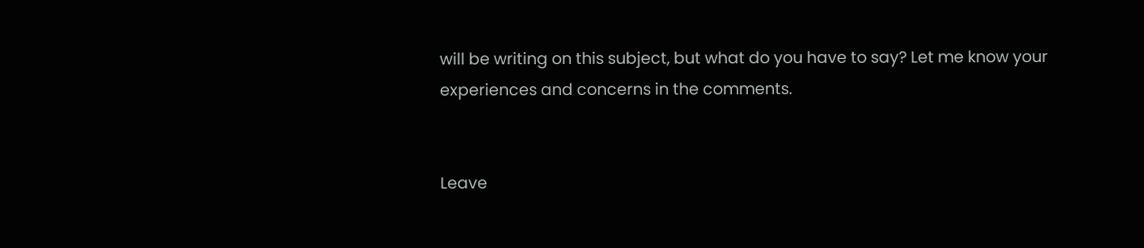will be writing on this subject, but what do you have to say? Let me know your experiences and concerns in the comments.


Leave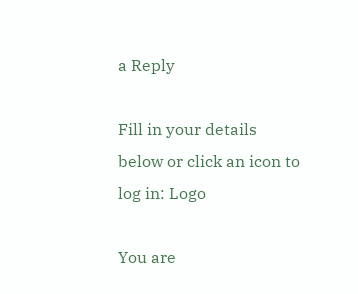a Reply

Fill in your details below or click an icon to log in: Logo

You are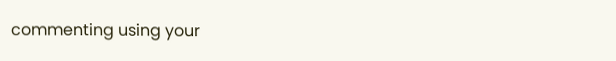commenting using your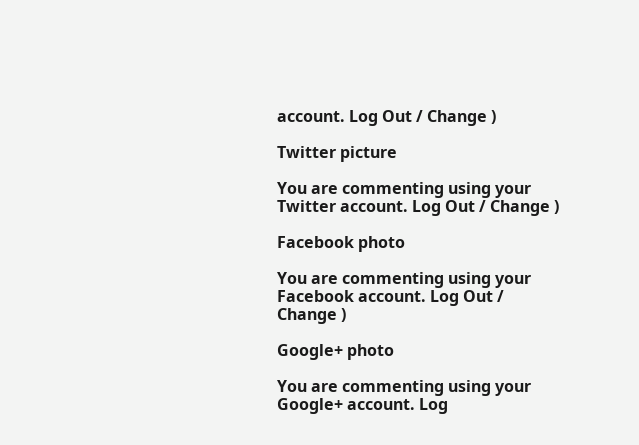account. Log Out / Change )

Twitter picture

You are commenting using your Twitter account. Log Out / Change )

Facebook photo

You are commenting using your Facebook account. Log Out / Change )

Google+ photo

You are commenting using your Google+ account. Log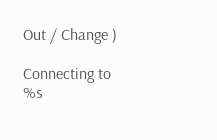Out / Change )

Connecting to %s